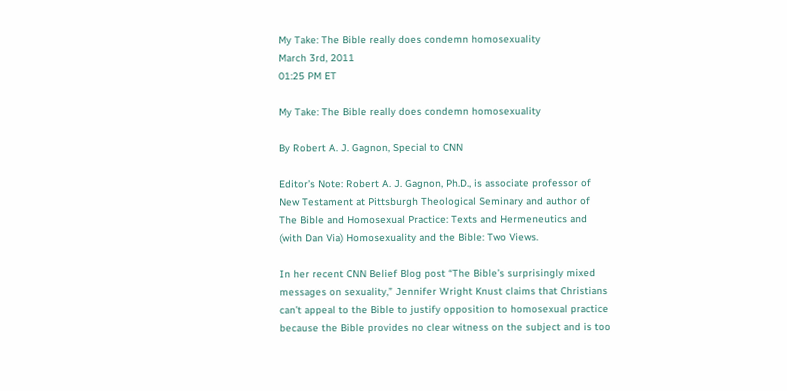My Take: The Bible really does condemn homosexuality
March 3rd, 2011
01:25 PM ET

My Take: The Bible really does condemn homosexuality

By Robert A. J. Gagnon, Special to CNN

Editor’s Note: Robert A. J. Gagnon, Ph.D., is associate professor of New Testament at Pittsburgh Theological Seminary and author of The Bible and Homosexual Practice: Texts and Hermeneutics and (with Dan Via) Homosexuality and the Bible: Two Views.

In her recent CNN Belief Blog post “The Bible’s surprisingly mixed messages on sexuality,” Jennifer Wright Knust claims that Christians can’t appeal to the Bible to justify opposition to homosexual practice because the Bible provides no clear witness on the subject and is too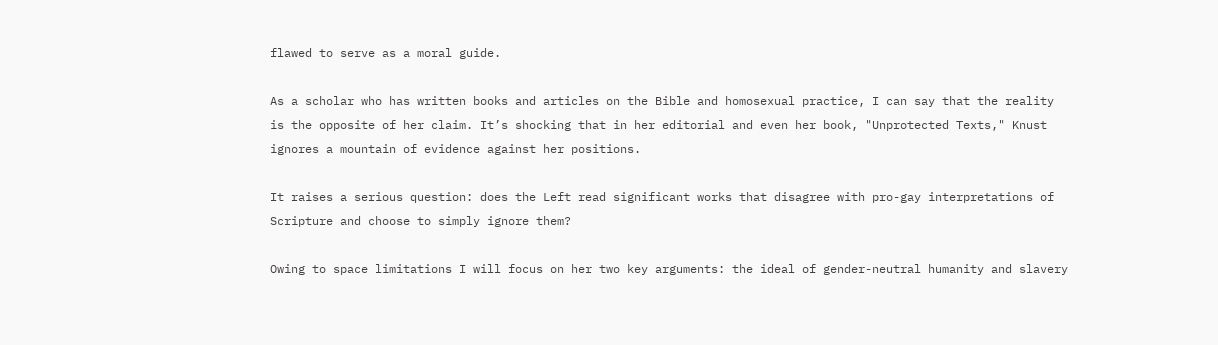flawed to serve as a moral guide.

As a scholar who has written books and articles on the Bible and homosexual practice, I can say that the reality is the opposite of her claim. It’s shocking that in her editorial and even her book, "Unprotected Texts," Knust ignores a mountain of evidence against her positions.

It raises a serious question: does the Left read significant works that disagree with pro-gay interpretations of Scripture and choose to simply ignore them?

Owing to space limitations I will focus on her two key arguments: the ideal of gender-neutral humanity and slavery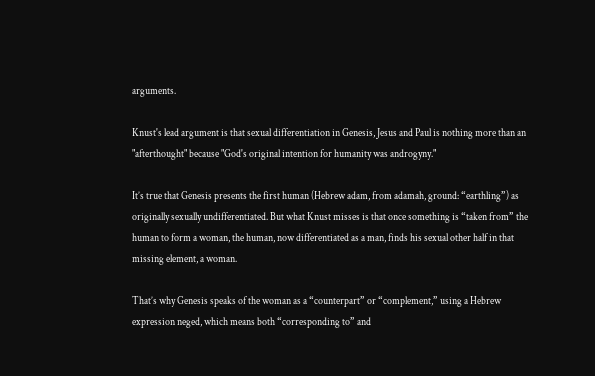arguments.

Knust's lead argument is that sexual differentiation in Genesis, Jesus and Paul is nothing more than an "afterthought" because "God's original intention for humanity was androgyny."

It’s true that Genesis presents the first human (Hebrew adam, from adamah, ground: “earthling”) as originally sexually undifferentiated. But what Knust misses is that once something is “taken from” the human to form a woman, the human, now differentiated as a man, finds his sexual other half in that missing element, a woman.

That’s why Genesis speaks of the woman as a “counterpart” or “complement,” using a Hebrew expression neged, which means both “corresponding to” and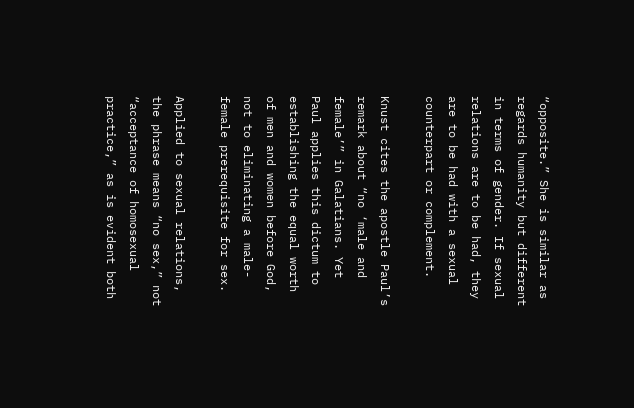“opposite.” She is similar as regards humanity but different in terms of gender. If sexual relations are to be had, they are to be had with a sexual counterpart or complement.

Knust cites the apostle Paul’s remark about “no ‘male and female’” in Galatians. Yet Paul applies this dictum to establishing the equal worth of men and women before God, not to eliminating a male-female prerequisite for sex.

Applied to sexual relations, the phrase means “no sex,” not “acceptance of homosexual practice,” as is evident both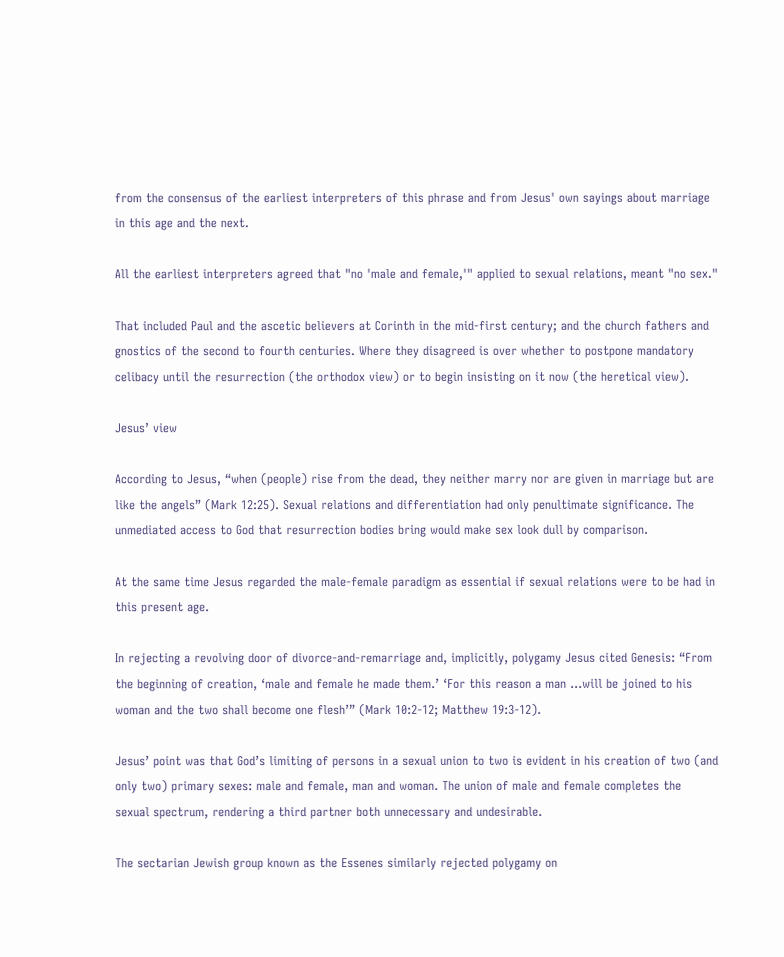from the consensus of the earliest interpreters of this phrase and from Jesus' own sayings about marriage in this age and the next.

All the earliest interpreters agreed that "no 'male and female,'" applied to sexual relations, meant "no sex."

That included Paul and the ascetic believers at Corinth in the mid-first century; and the church fathers and gnostics of the second to fourth centuries. Where they disagreed is over whether to postpone mandatory celibacy until the resurrection (the orthodox view) or to begin insisting on it now (the heretical view).

Jesus’ view

According to Jesus, “when (people) rise from the dead, they neither marry nor are given in marriage but are like the angels” (Mark 12:25). Sexual relations and differentiation had only penultimate significance. The unmediated access to God that resurrection bodies bring would make sex look dull by comparison.

At the same time Jesus regarded the male-female paradigm as essential if sexual relations were to be had in this present age.

In rejecting a revolving door of divorce-and-remarriage and, implicitly, polygamy Jesus cited Genesis: “From the beginning of creation, ‘male and female he made them.’ ‘For this reason a man …will be joined to his woman and the two shall become one flesh’” (Mark 10:2-12; Matthew 19:3-12).

Jesus’ point was that God’s limiting of persons in a sexual union to two is evident in his creation of two (and only two) primary sexes: male and female, man and woman. The union of male and female completes the sexual spectrum, rendering a third partner both unnecessary and undesirable.

The sectarian Jewish group known as the Essenes similarly rejected polygamy on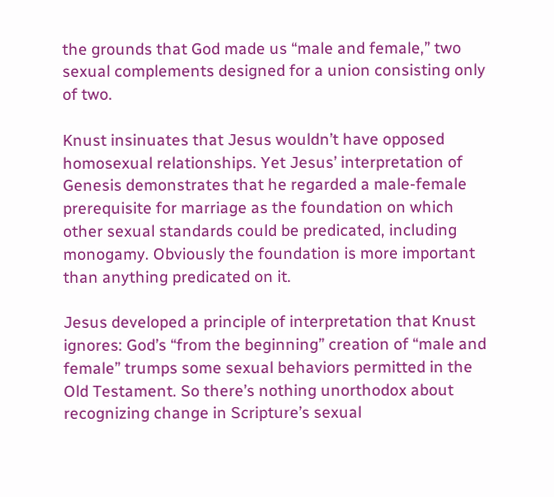the grounds that God made us “male and female,” two sexual complements designed for a union consisting only of two.

Knust insinuates that Jesus wouldn’t have opposed homosexual relationships. Yet Jesus’ interpretation of Genesis demonstrates that he regarded a male-female prerequisite for marriage as the foundation on which other sexual standards could be predicated, including monogamy. Obviously the foundation is more important than anything predicated on it.

Jesus developed a principle of interpretation that Knust ignores: God’s “from the beginning” creation of “male and female” trumps some sexual behaviors permitted in the Old Testament. So there’s nothing unorthodox about recognizing change in Scripture’s sexual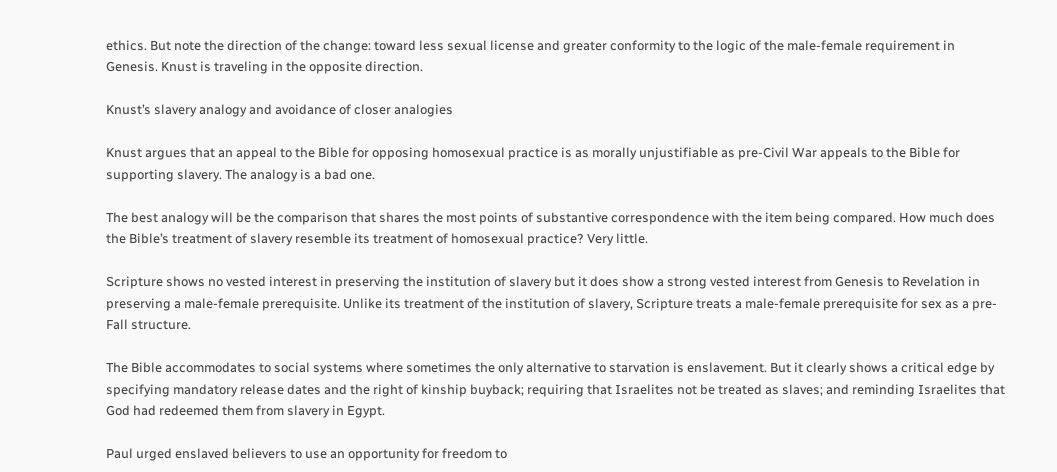ethics. But note the direction of the change: toward less sexual license and greater conformity to the logic of the male-female requirement in Genesis. Knust is traveling in the opposite direction.

Knust’s slavery analogy and avoidance of closer analogies

Knust argues that an appeal to the Bible for opposing homosexual practice is as morally unjustifiable as pre-Civil War appeals to the Bible for supporting slavery. The analogy is a bad one.

The best analogy will be the comparison that shares the most points of substantive correspondence with the item being compared. How much does the Bible’s treatment of slavery resemble its treatment of homosexual practice? Very little.

Scripture shows no vested interest in preserving the institution of slavery but it does show a strong vested interest from Genesis to Revelation in preserving a male-female prerequisite. Unlike its treatment of the institution of slavery, Scripture treats a male-female prerequisite for sex as a pre-Fall structure.

The Bible accommodates to social systems where sometimes the only alternative to starvation is enslavement. But it clearly shows a critical edge by specifying mandatory release dates and the right of kinship buyback; requiring that Israelites not be treated as slaves; and reminding Israelites that God had redeemed them from slavery in Egypt.

Paul urged enslaved believers to use an opportunity for freedom to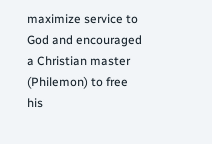maximize service to God and encouraged a Christian master (Philemon) to free his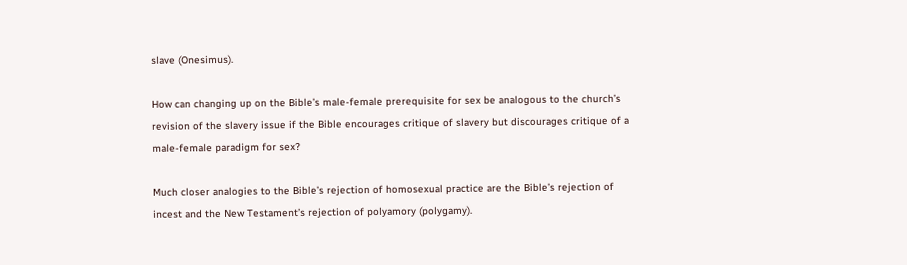slave (Onesimus).

How can changing up on the Bible’s male-female prerequisite for sex be analogous to the church’s revision of the slavery issue if the Bible encourages critique of slavery but discourages critique of a male-female paradigm for sex?

Much closer analogies to the Bible’s rejection of homosexual practice are the Bible’s rejection of incest and the New Testament’s rejection of polyamory (polygamy).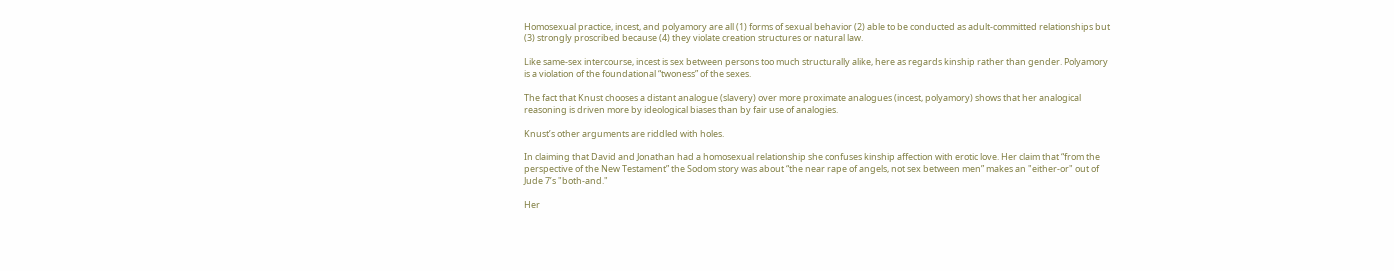Homosexual practice, incest, and polyamory are all (1) forms of sexual behavior (2) able to be conducted as adult-committed relationships but (3) strongly proscribed because (4) they violate creation structures or natural law.

Like same-sex intercourse, incest is sex between persons too much structurally alike, here as regards kinship rather than gender. Polyamory is a violation of the foundational “twoness” of the sexes.

The fact that Knust chooses a distant analogue (slavery) over more proximate analogues (incest, polyamory) shows that her analogical reasoning is driven more by ideological biases than by fair use of analogies.

Knust’s other arguments are riddled with holes.

In claiming that David and Jonathan had a homosexual relationship she confuses kinship affection with erotic love. Her claim that “from the perspective of the New Testament” the Sodom story was about “the near rape of angels, not sex between men” makes an "either-or" out of Jude 7’s "both-and."

Her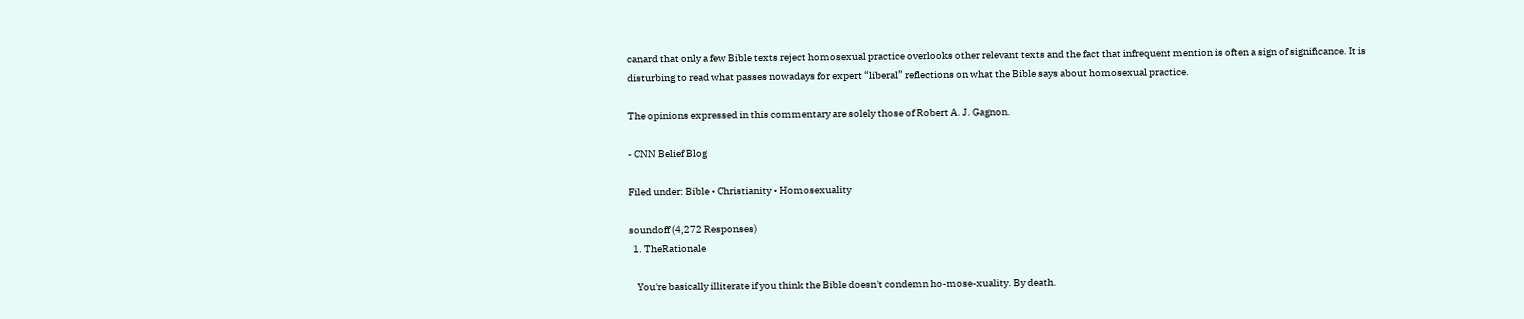canard that only a few Bible texts reject homosexual practice overlooks other relevant texts and the fact that infrequent mention is often a sign of significance. It is disturbing to read what passes nowadays for expert “liberal” reflections on what the Bible says about homosexual practice.

The opinions expressed in this commentary are solely those of Robert A. J. Gagnon.

- CNN Belief Blog

Filed under: Bible • Christianity • Homosexuality

soundoff (4,272 Responses)
  1. TheRationale

    You're basically illiterate if you think the Bible doesn't condemn ho-mose-xuality. By death.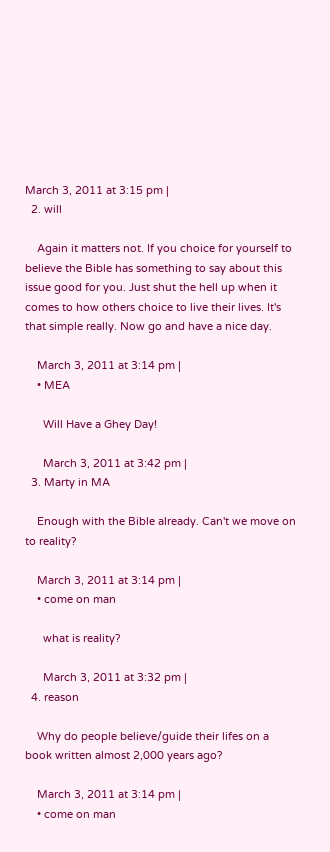March 3, 2011 at 3:15 pm |
  2. will

    Again it matters not. If you choice for yourself to believe the Bible has something to say about this issue good for you. Just shut the hell up when it comes to how others choice to live their lives. It's that simple really. Now go and have a nice day.

    March 3, 2011 at 3:14 pm |
    • MEA

      Will Have a Ghey Day!

      March 3, 2011 at 3:42 pm |
  3. Marty in MA

    Enough with the Bible already. Can't we move on to reality?

    March 3, 2011 at 3:14 pm |
    • come on man

      what is reality?

      March 3, 2011 at 3:32 pm |
  4. reason

    Why do people believe/guide their lifes on a book written almost 2,000 years ago?

    March 3, 2011 at 3:14 pm |
    • come on man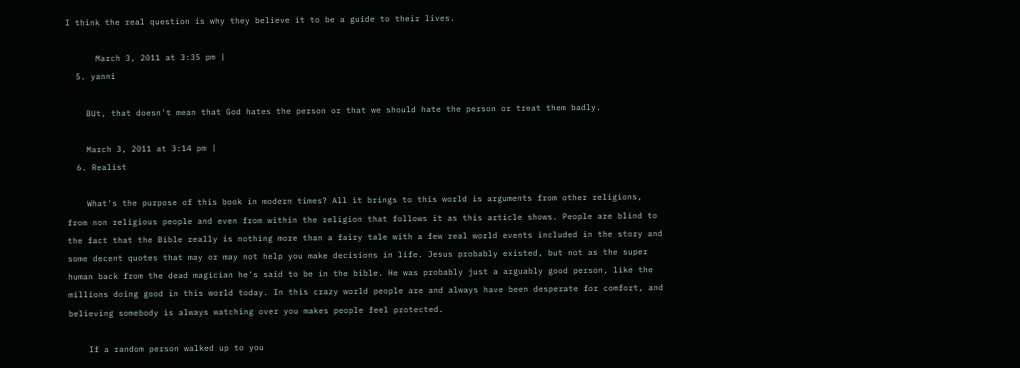I think the real question is why they believe it to be a guide to their lives.

      March 3, 2011 at 3:35 pm |
  5. yanni

    BUt, that doesn't mean that God hates the person or that we should hate the person or treat them badly.

    March 3, 2011 at 3:14 pm |
  6. Realist

    What's the purpose of this book in modern times? All it brings to this world is arguments from other religions, from non religious people and even from within the religion that follows it as this article shows. People are blind to the fact that the Bible really is nothing more than a fairy tale with a few real world events included in the story and some decent quotes that may or may not help you make decisions in life. Jesus probably existed, but not as the super human back from the dead magician he's said to be in the bible. He was probably just a arguably good person, like the millions doing good in this world today. In this crazy world people are and always have been desperate for comfort, and believing somebody is always watching over you makes people feel protected.

    If a random person walked up to you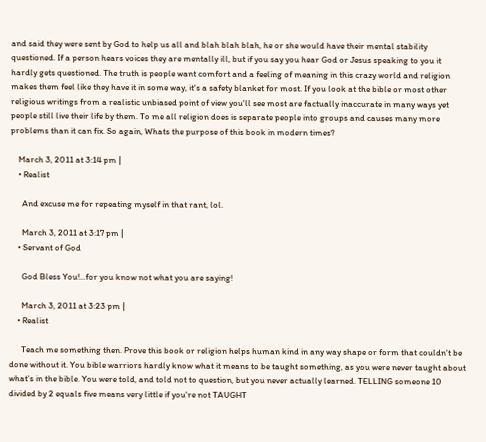and said they were sent by God to help us all and blah blah blah, he or she would have their mental stability questioned. If a person hears voices they are mentally ill, but if you say you hear God or Jesus speaking to you it hardly gets questioned. The truth is people want comfort and a feeling of meaning in this crazy world and religion makes them feel like they have it in some way, it's a safety blanket for most. If you look at the bible or most other religious writings from a realistic unbiased point of view you'll see most are factually inaccurate in many ways yet people still live their life by them. To me all religion does is separate people into groups and causes many more problems than it can fix. So again, Whats the purpose of this book in modern times?

    March 3, 2011 at 3:14 pm |
    • Realist

      And excuse me for repeating myself in that rant, lol.

      March 3, 2011 at 3:17 pm |
    • Servant of God

      God Bless You!...for you know not what you are saying!

      March 3, 2011 at 3:23 pm |
    • Realist

      Teach me something then. Prove this book or religion helps human kind in any way shape or form that couldn't be done without it. You bible warriors hardly know what it means to be taught something, as you were never taught about what's in the bible. You were told, and told not to question, but you never actually learned. TELLING someone 10 divided by 2 equals five means very little if you're not TAUGHT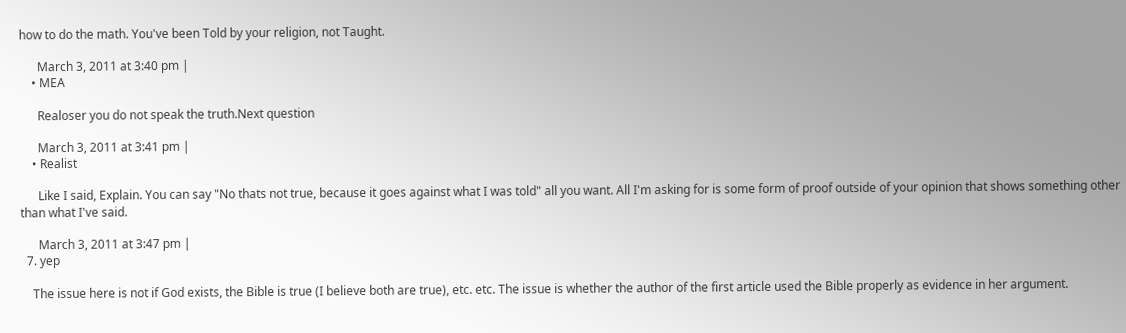how to do the math. You've been Told by your religion, not Taught.

      March 3, 2011 at 3:40 pm |
    • MEA

      Realoser you do not speak the truth.Next question

      March 3, 2011 at 3:41 pm |
    • Realist

      Like I said, Explain. You can say "No thats not true, because it goes against what I was told" all you want. All I'm asking for is some form of proof outside of your opinion that shows something other than what I've said.

      March 3, 2011 at 3:47 pm |
  7. yep

    The issue here is not if God exists, the Bible is true (I believe both are true), etc. etc. The issue is whether the author of the first article used the Bible properly as evidence in her argument.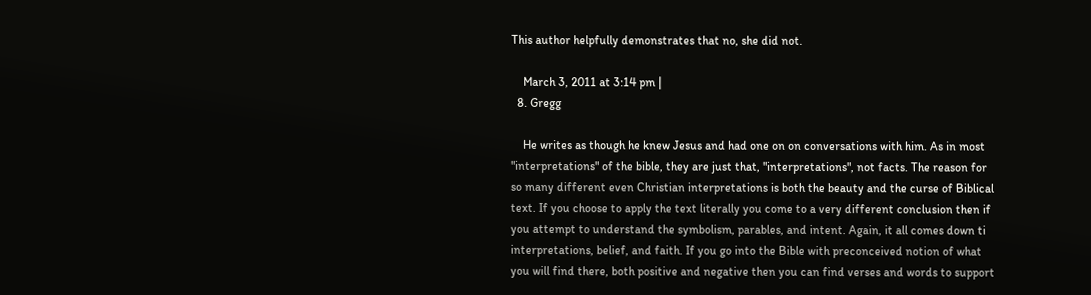This author helpfully demonstrates that no, she did not.

    March 3, 2011 at 3:14 pm |
  8. Gregg

    He writes as though he knew Jesus and had one on on conversations with him. As in most "interpretations" of the bible, they are just that, "interpretations", not facts. The reason for so many different even Christian interpretations is both the beauty and the curse of Biblical text. If you choose to apply the text literally you come to a very different conclusion then if you attempt to understand the symbolism, parables, and intent. Again, it all comes down ti interpretations, belief, and faith. If you go into the Bible with preconceived notion of what you will find there, both positive and negative then you can find verses and words to support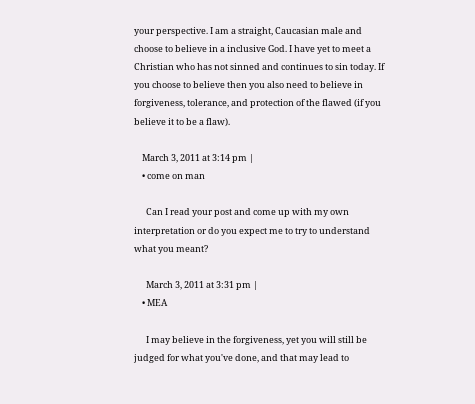your perspective. I am a straight, Caucasian male and choose to believe in a inclusive God. I have yet to meet a Christian who has not sinned and continues to sin today. If you choose to believe then you also need to believe in forgiveness, tolerance, and protection of the flawed (if you believe it to be a flaw).

    March 3, 2011 at 3:14 pm |
    • come on man

      Can I read your post and come up with my own interpretation or do you expect me to try to understand what you meant?

      March 3, 2011 at 3:31 pm |
    • MEA

      I may believe in the forgiveness, yet you will still be judged for what you've done, and that may lead to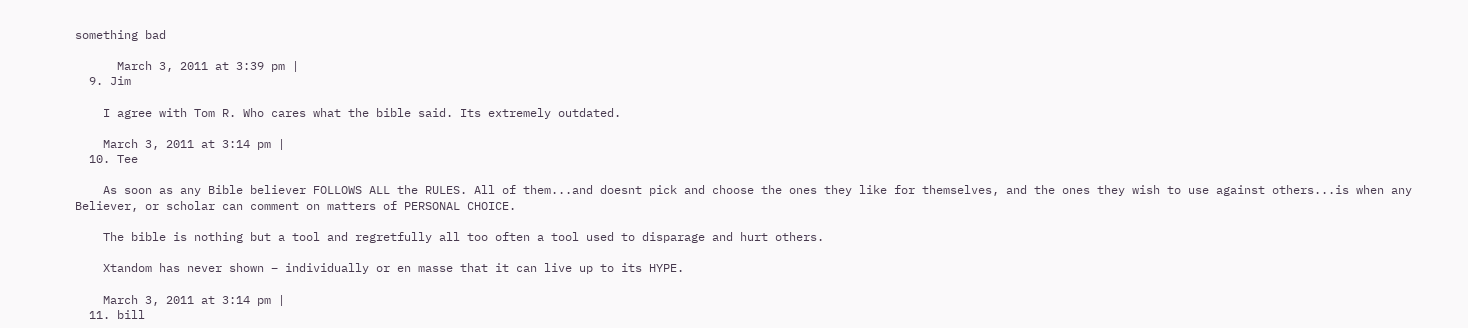something bad

      March 3, 2011 at 3:39 pm |
  9. Jim

    I agree with Tom R. Who cares what the bible said. Its extremely outdated.

    March 3, 2011 at 3:14 pm |
  10. Tee

    As soon as any Bible believer FOLLOWS ALL the RULES. All of them...and doesnt pick and choose the ones they like for themselves, and the ones they wish to use against others...is when any Believer, or scholar can comment on matters of PERSONAL CHOICE.

    The bible is nothing but a tool and regretfully all too often a tool used to disparage and hurt others.

    Xtandom has never shown – individually or en masse that it can live up to its HYPE.

    March 3, 2011 at 3:14 pm |
  11. bill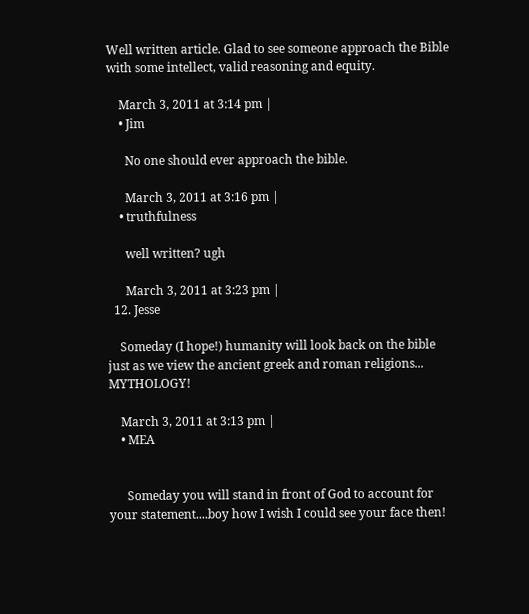Well written article. Glad to see someone approach the Bible with some intellect, valid reasoning and equity.

    March 3, 2011 at 3:14 pm |
    • Jim

      No one should ever approach the bible.

      March 3, 2011 at 3:16 pm |
    • truthfulness

      well written? ugh

      March 3, 2011 at 3:23 pm |
  12. Jesse

    Someday (I hope!) humanity will look back on the bible just as we view the ancient greek and roman religions... MYTHOLOGY!

    March 3, 2011 at 3:13 pm |
    • MEA


      Someday you will stand in front of God to account for your statement....boy how I wish I could see your face then!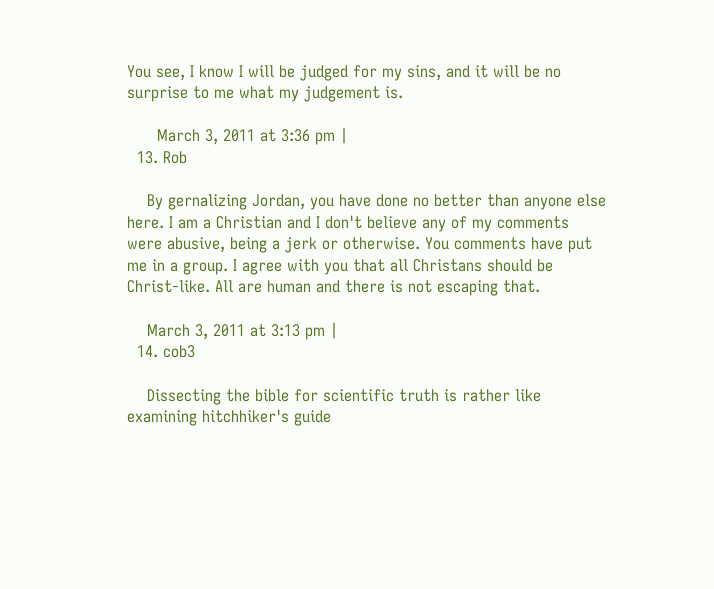You see, I know I will be judged for my sins, and it will be no surprise to me what my judgement is.

      March 3, 2011 at 3:36 pm |
  13. Rob

    By gernalizing Jordan, you have done no better than anyone else here. I am a Christian and I don't believe any of my comments were abusive, being a jerk or otherwise. You comments have put me in a group. I agree with you that all Christans should be Christ-like. All are human and there is not escaping that.

    March 3, 2011 at 3:13 pm |
  14. cob3

    Dissecting the bible for scientific truth is rather like examining hitchhiker's guide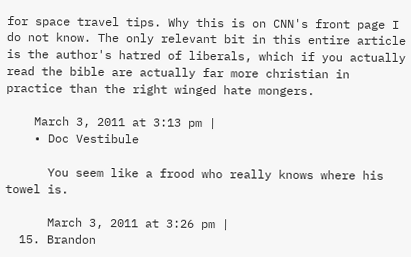for space travel tips. Why this is on CNN's front page I do not know. The only relevant bit in this entire article is the author's hatred of liberals, which if you actually read the bible are actually far more christian in practice than the right winged hate mongers.

    March 3, 2011 at 3:13 pm |
    • Doc Vestibule

      You seem like a frood who really knows where his towel is.

      March 3, 2011 at 3:26 pm |
  15. Brandon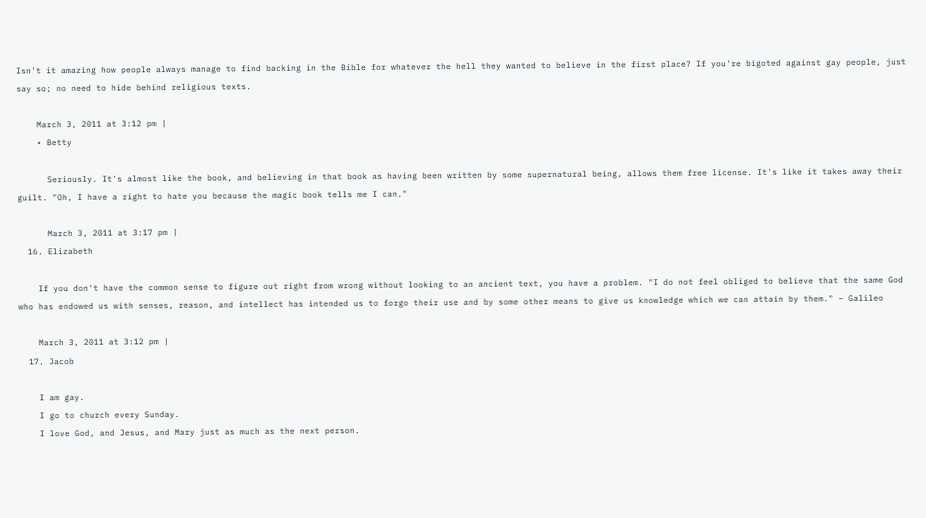Isn't it amazing how people always manage to find backing in the Bible for whatever the hell they wanted to believe in the first place? If you're bigoted against gay people, just say so; no need to hide behind religious texts.

    March 3, 2011 at 3:12 pm |
    • Betty

      Seriously. It's almost like the book, and believing in that book as having been written by some supernatural being, allows them free license. It's like it takes away their guilt. "Oh, I have a right to hate you because the magic book tells me I can."

      March 3, 2011 at 3:17 pm |
  16. Elizabeth

    If you don't have the common sense to figure out right from wrong without looking to an ancient text, you have a problem. "I do not feel obliged to believe that the same God who has endowed us with senses, reason, and intellect has intended us to forgo their use and by some other means to give us knowledge which we can attain by them." – Galileo

    March 3, 2011 at 3:12 pm |
  17. Jacob

    I am gay.
    I go to church every Sunday.
    I love God, and Jesus, and Mary just as much as the next person.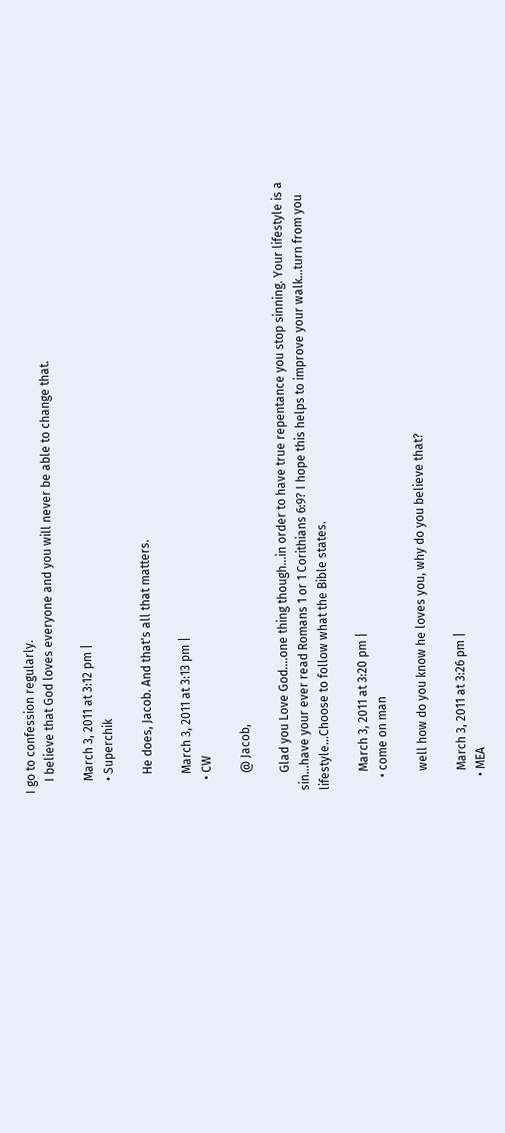I go to confession regularly.
    I believe that God loves everyone and you will never be able to change that.

    March 3, 2011 at 3:12 pm |
    • Superchik

      He does, Jacob. And that's all that matters.

      March 3, 2011 at 3:13 pm |
    • CW

      @ Jacob,

      Glad you Love God....one thing though...in order to have true repentance you stop sinning. Your lifestyle is a sin...have your ever read Romans 1 or 1 Corithians 6:9? I hope this helps to improve your walk...turn from you lifestyle...Choose to follow what the Bible states.

      March 3, 2011 at 3:20 pm |
    • come on man

      well how do you know he loves you, why do you believe that?

      March 3, 2011 at 3:26 pm |
    • MEA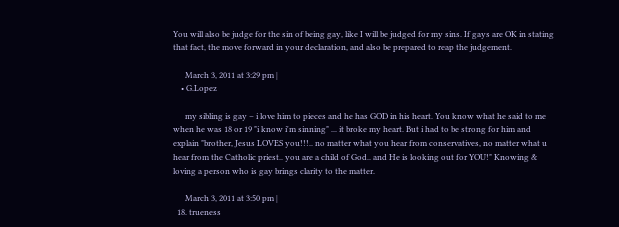You will also be judge for the sin of being gay, like I will be judged for my sins. If gays are OK in stating that fact, the move forward in your declaration, and also be prepared to reap the judgement.

      March 3, 2011 at 3:29 pm |
    • G.Lopez

      my sibling is gay – i love him to pieces and he has GOD in his heart. You know what he said to me when he was 18 or 19 "i know i'm sinning" ... it broke my heart. But i had to be strong for him and explain "brother, Jesus LOVES you!!!.. no matter what you hear from conservatives, no matter what u hear from the Catholic priest.. you are a child of God.. and He is looking out for YOU!" Knowing & loving a person who is gay brings clarity to the matter.

      March 3, 2011 at 3:50 pm |
  18. trueness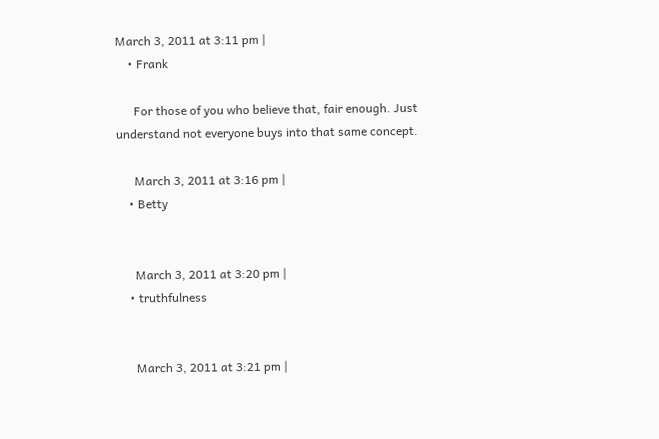March 3, 2011 at 3:11 pm |
    • Frank

      For those of you who believe that, fair enough. Just understand not everyone buys into that same concept.

      March 3, 2011 at 3:16 pm |
    • Betty


      March 3, 2011 at 3:20 pm |
    • truthfulness


      March 3, 2011 at 3:21 pm |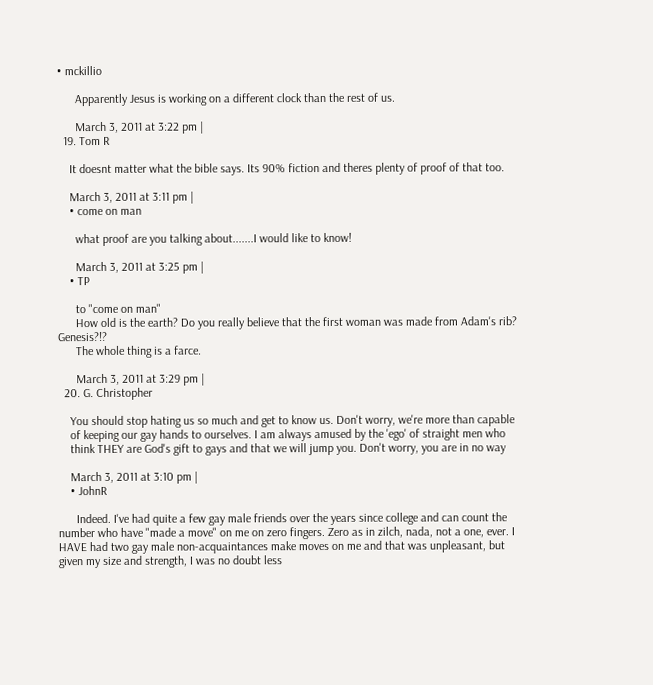• mckillio

      Apparently Jesus is working on a different clock than the rest of us.

      March 3, 2011 at 3:22 pm |
  19. Tom R

    It doesnt matter what the bible says. Its 90% fiction and theres plenty of proof of that too.

    March 3, 2011 at 3:11 pm |
    • come on man

      what proof are you talking about.......I would like to know!

      March 3, 2011 at 3:25 pm |
    • TP

      to "come on man"
      How old is the earth? Do you really believe that the first woman was made from Adam's rib? Genesis?!?
      The whole thing is a farce.

      March 3, 2011 at 3:29 pm |
  20. G. Christopher

    You should stop hating us so much and get to know us. Don't worry, we're more than capable
    of keeping our gay hands to ourselves. I am always amused by the 'ego' of straight men who
    think THEY are God's gift to gays and that we will jump you. Don't worry, you are in no way

    March 3, 2011 at 3:10 pm |
    • JohnR

      Indeed. I've had quite a few gay male friends over the years since college and can count the number who have "made a move" on me on zero fingers. Zero as in zilch, nada, not a one, ever. I HAVE had two gay male non-acquaintances make moves on me and that was unpleasant, but given my size and strength, I was no doubt less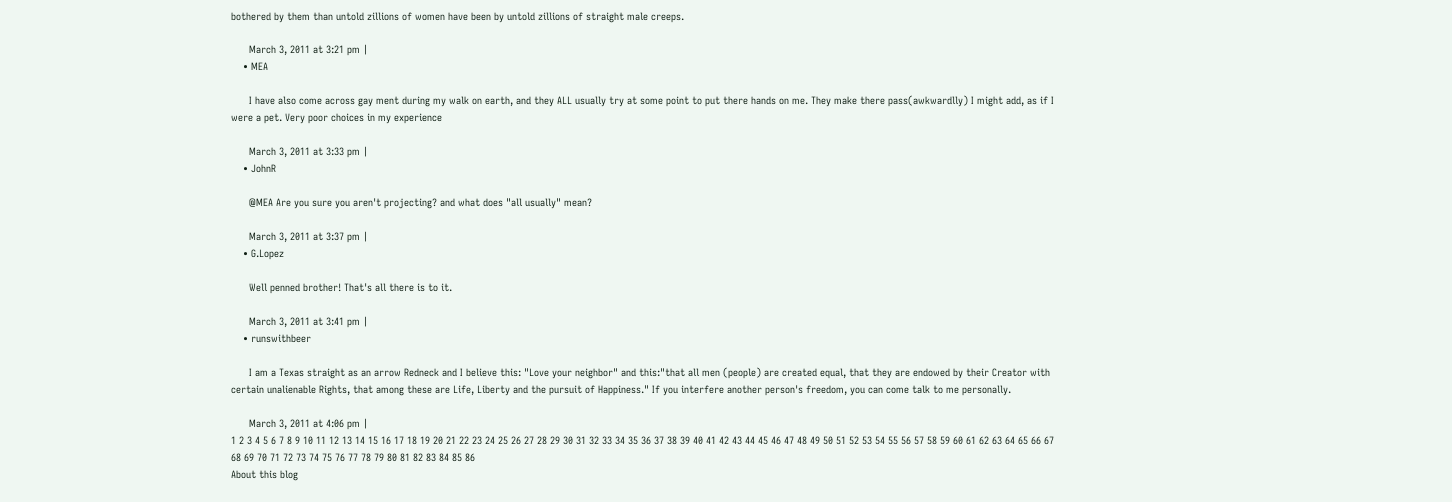bothered by them than untold zillions of women have been by untold zillions of straight male creeps.

      March 3, 2011 at 3:21 pm |
    • MEA

      I have also come across gay ment during my walk on earth, and they ALL usually try at some point to put there hands on me. They make there pass(awkwardlly) I might add, as if I were a pet. Very poor choices in my experience

      March 3, 2011 at 3:33 pm |
    • JohnR

      @MEA Are you sure you aren't projecting? and what does "all usually" mean?

      March 3, 2011 at 3:37 pm |
    • G.Lopez

      Well penned brother! That's all there is to it.

      March 3, 2011 at 3:41 pm |
    • runswithbeer

      I am a Texas straight as an arrow Redneck and I believe this: "Love your neighbor" and this:"that all men (people) are created equal, that they are endowed by their Creator with certain unalienable Rights, that among these are Life, Liberty and the pursuit of Happiness." If you interfere another person's freedom, you can come talk to me personally.

      March 3, 2011 at 4:06 pm |
1 2 3 4 5 6 7 8 9 10 11 12 13 14 15 16 17 18 19 20 21 22 23 24 25 26 27 28 29 30 31 32 33 34 35 36 37 38 39 40 41 42 43 44 45 46 47 48 49 50 51 52 53 54 55 56 57 58 59 60 61 62 63 64 65 66 67 68 69 70 71 72 73 74 75 76 77 78 79 80 81 82 83 84 85 86
About this blog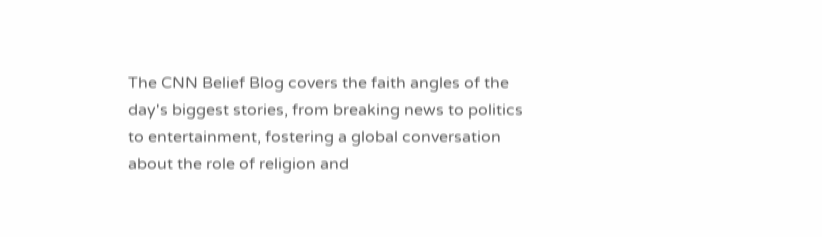The CNN Belief Blog covers the faith angles of the day's biggest stories, from breaking news to politics to entertainment, fostering a global conversation about the role of religion and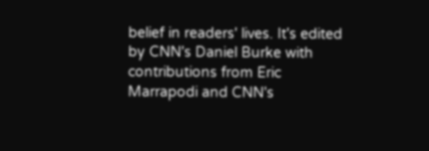belief in readers' lives. It's edited by CNN's Daniel Burke with contributions from Eric Marrapodi and CNN's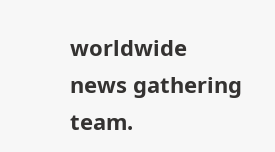worldwide news gathering team.